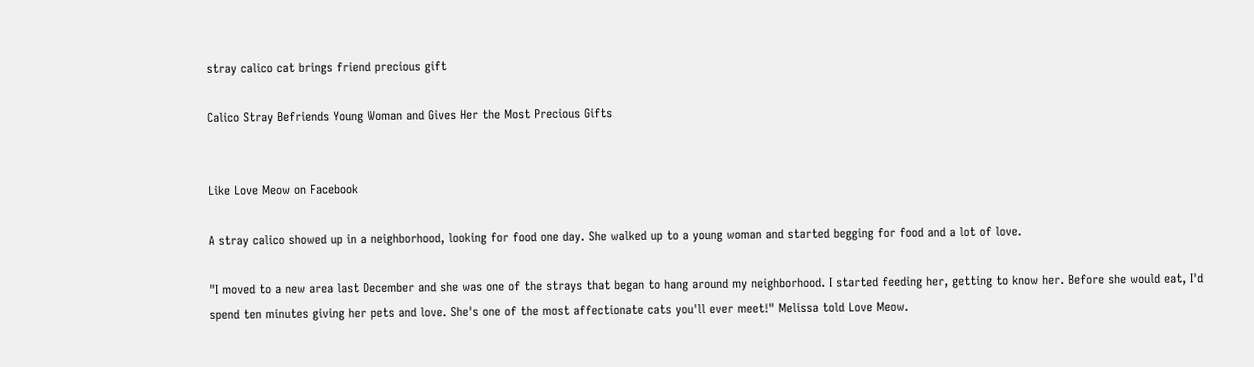stray calico cat brings friend precious gift

Calico Stray Befriends Young Woman and Gives Her the Most Precious Gifts


Like Love Meow on Facebook

A stray calico showed up in a neighborhood, looking for food one day. She walked up to a young woman and started begging for food and a lot of love.

"I moved to a new area last December and she was one of the strays that began to hang around my neighborhood. I started feeding her, getting to know her. Before she would eat, I'd spend ten minutes giving her pets and love. She's one of the most affectionate cats you'll ever meet!" Melissa told Love Meow.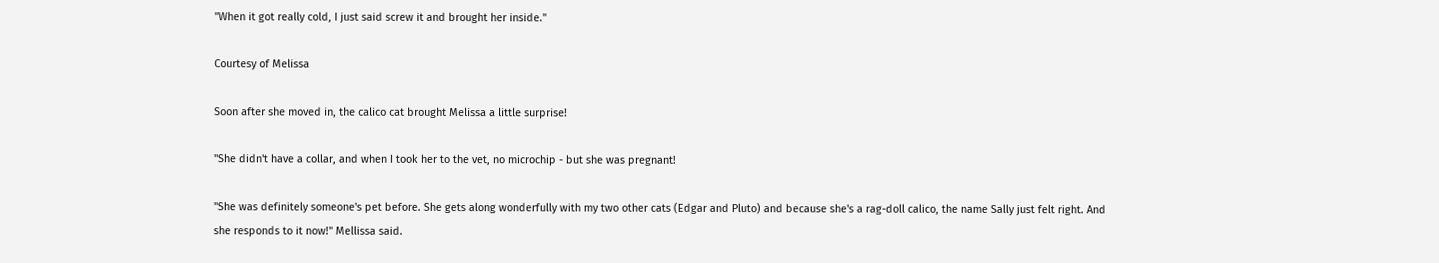"When it got really cold, I just said screw it and brought her inside."

Courtesy of Melissa

Soon after she moved in, the calico cat brought Melissa a little surprise!

"She didn't have a collar, and when I took her to the vet, no microchip - but she was pregnant!

"She was definitely someone's pet before. She gets along wonderfully with my two other cats (Edgar and Pluto) and because she's a rag-doll calico, the name Sally just felt right. And she responds to it now!" Mellissa said.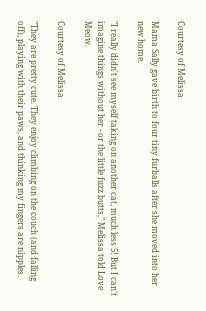Courtesy of Melissa

Mama Sally gave birth to four tiny furballs after she moved into her new home.

"I really didn't see myself taking on another cat, much less 5! But I can't imagine things without her - or the little fuzz butts," Melissa told Love Meow.

Courtesy of Melissa

"They are pretty cute. They enjoy climbing on the couch (and falling off), playing with their paws, and thinking my fingers are nipples.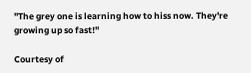"The grey one is learning how to hiss now. They're growing up so fast!"

Courtesy of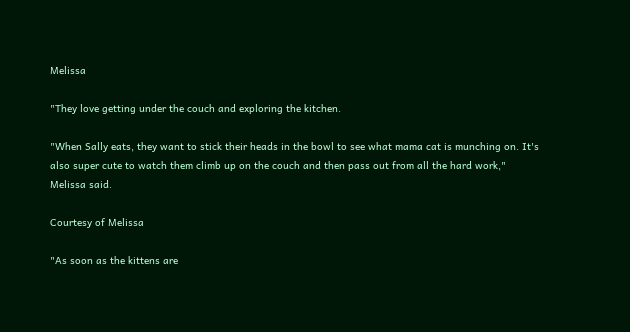Melissa

"They love getting under the couch and exploring the kitchen.

"When Sally eats, they want to stick their heads in the bowl to see what mama cat is munching on. It's also super cute to watch them climb up on the couch and then pass out from all the hard work," Melissa said.

Courtesy of Melissa

"As soon as the kittens are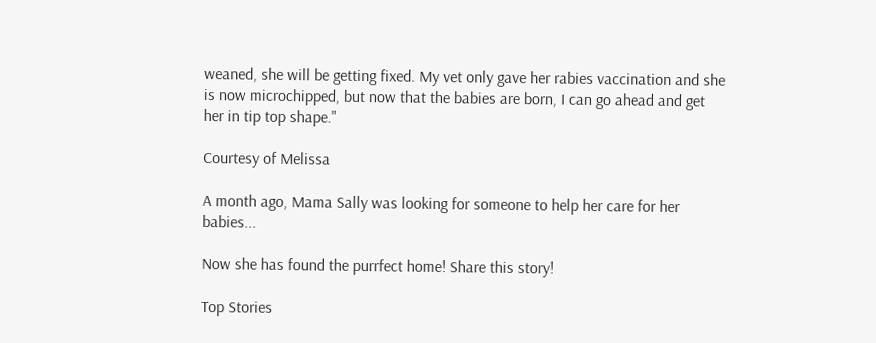weaned, she will be getting fixed. My vet only gave her rabies vaccination and she is now microchipped, but now that the babies are born, I can go ahead and get her in tip top shape."

Courtesy of Melissa

A month ago, Mama Sally was looking for someone to help her care for her babies...

Now she has found the purrfect home! Share this story!

Top Stories